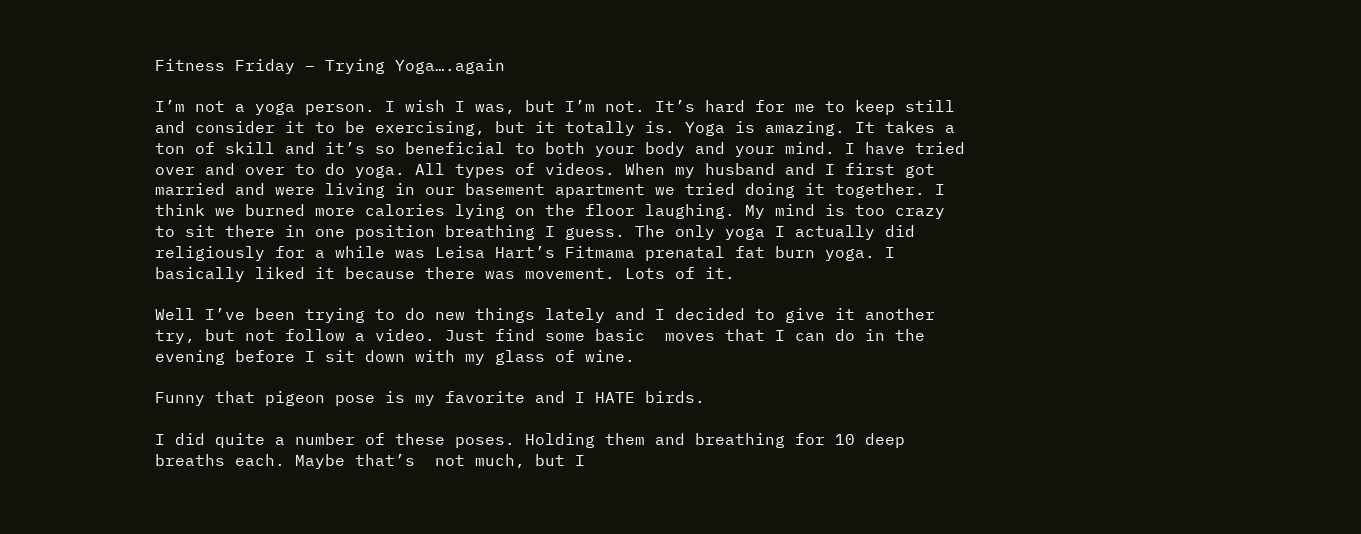Fitness Friday – Trying Yoga….again

I’m not a yoga person. I wish I was, but I’m not. It’s hard for me to keep still and consider it to be exercising, but it totally is. Yoga is amazing. It takes a ton of skill and it’s so beneficial to both your body and your mind. I have tried over and over to do yoga. All types of videos. When my husband and I first got married and were living in our basement apartment we tried doing it together. I think we burned more calories lying on the floor laughing. My mind is too crazy to sit there in one position breathing I guess. The only yoga I actually did religiously for a while was Leisa Hart’s Fitmama prenatal fat burn yoga. I basically liked it because there was movement. Lots of it.

Well I’ve been trying to do new things lately and I decided to give it another try, but not follow a video. Just find some basic  moves that I can do in the evening before I sit down with my glass of wine.

Funny that pigeon pose is my favorite and I HATE birds.

I did quite a number of these poses. Holding them and breathing for 10 deep breaths each. Maybe that’s  not much, but I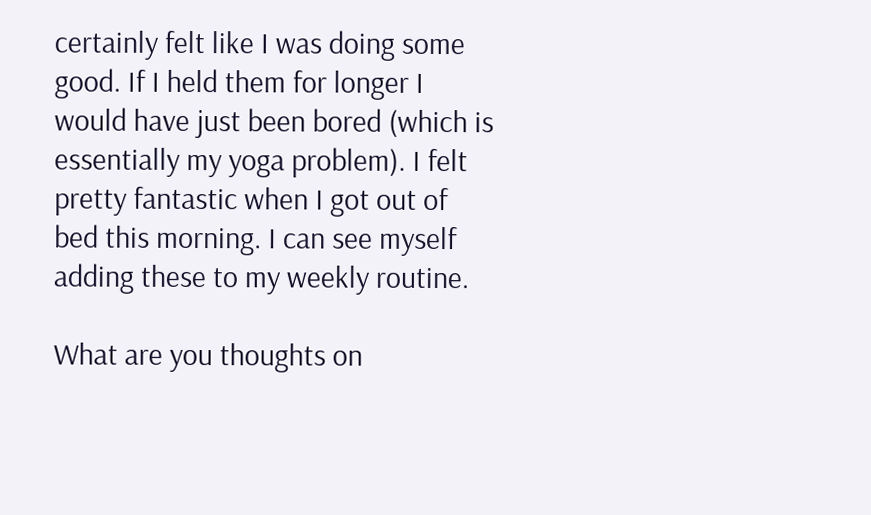certainly felt like I was doing some good. If I held them for longer I would have just been bored (which is essentially my yoga problem). I felt pretty fantastic when I got out of bed this morning. I can see myself adding these to my weekly routine.

What are you thoughts on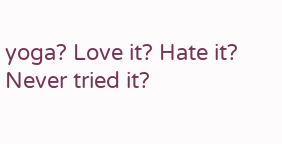yoga? Love it? Hate it? Never tried it?